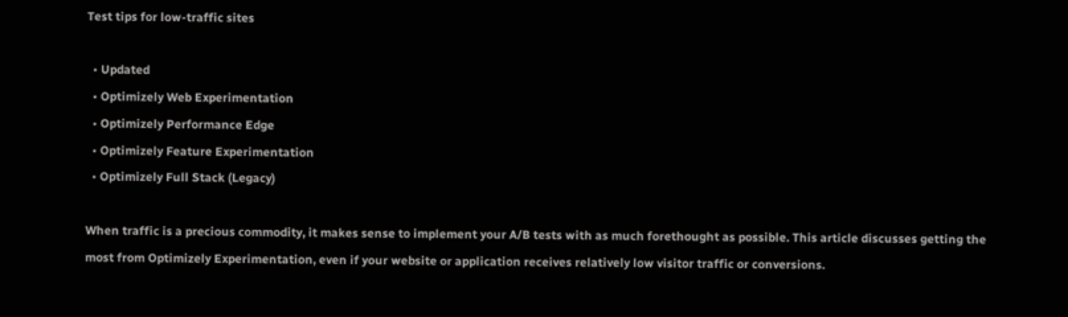Test tips for low-traffic sites

  • Updated
  • Optimizely Web Experimentation
  • Optimizely Performance Edge
  • Optimizely Feature Experimentation
  • Optimizely Full Stack (Legacy)

When traffic is a precious commodity, it makes sense to implement your A/B tests with as much forethought as possible. This article discusses getting the most from Optimizely Experimentation, even if your website or application receives relatively low visitor traffic or conversions.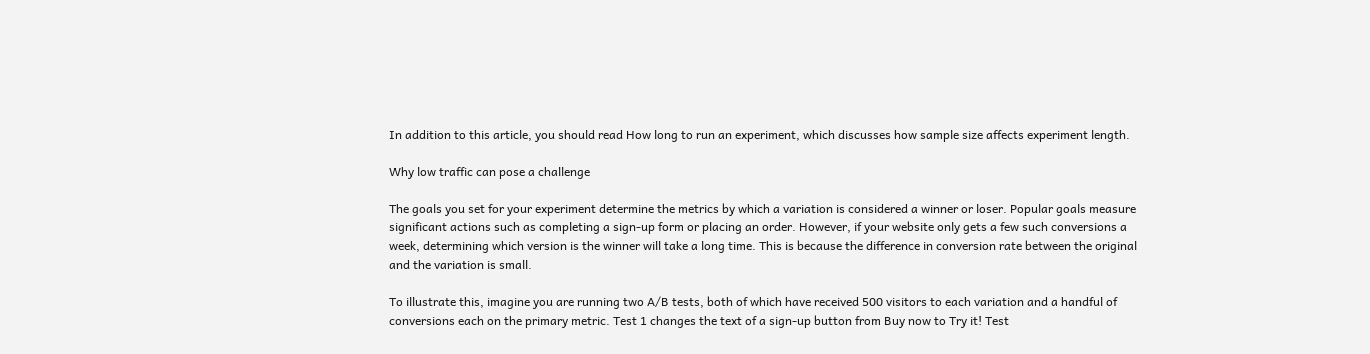In addition to this article, you should read How long to run an experiment, which discusses how sample size affects experiment length.

Why low traffic can pose a challenge

The goals you set for your experiment determine the metrics by which a variation is considered a winner or loser. Popular goals measure significant actions such as completing a sign-up form or placing an order. However, if your website only gets a few such conversions a week, determining which version is the winner will take a long time. This is because the difference in conversion rate between the original and the variation is small.

To illustrate this, imagine you are running two A/B tests, both of which have received 500 visitors to each variation and a handful of conversions each on the primary metric. Test 1 changes the text of a sign-up button from Buy now to Try it! Test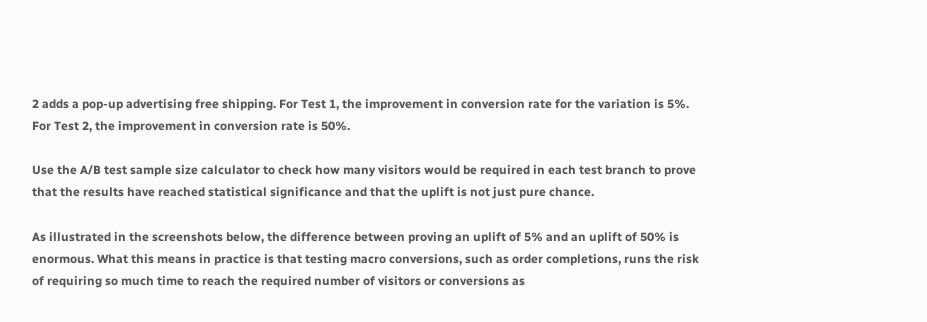2 adds a pop-up advertising free shipping. For Test 1, the improvement in conversion rate for the variation is 5%. For Test 2, the improvement in conversion rate is 50%.

Use the A/B test sample size calculator to check how many visitors would be required in each test branch to prove that the results have reached statistical significance and that the uplift is not just pure chance.

As illustrated in the screenshots below, the difference between proving an uplift of 5% and an uplift of 50% is enormous. What this means in practice is that testing macro conversions, such as order completions, runs the risk of requiring so much time to reach the required number of visitors or conversions as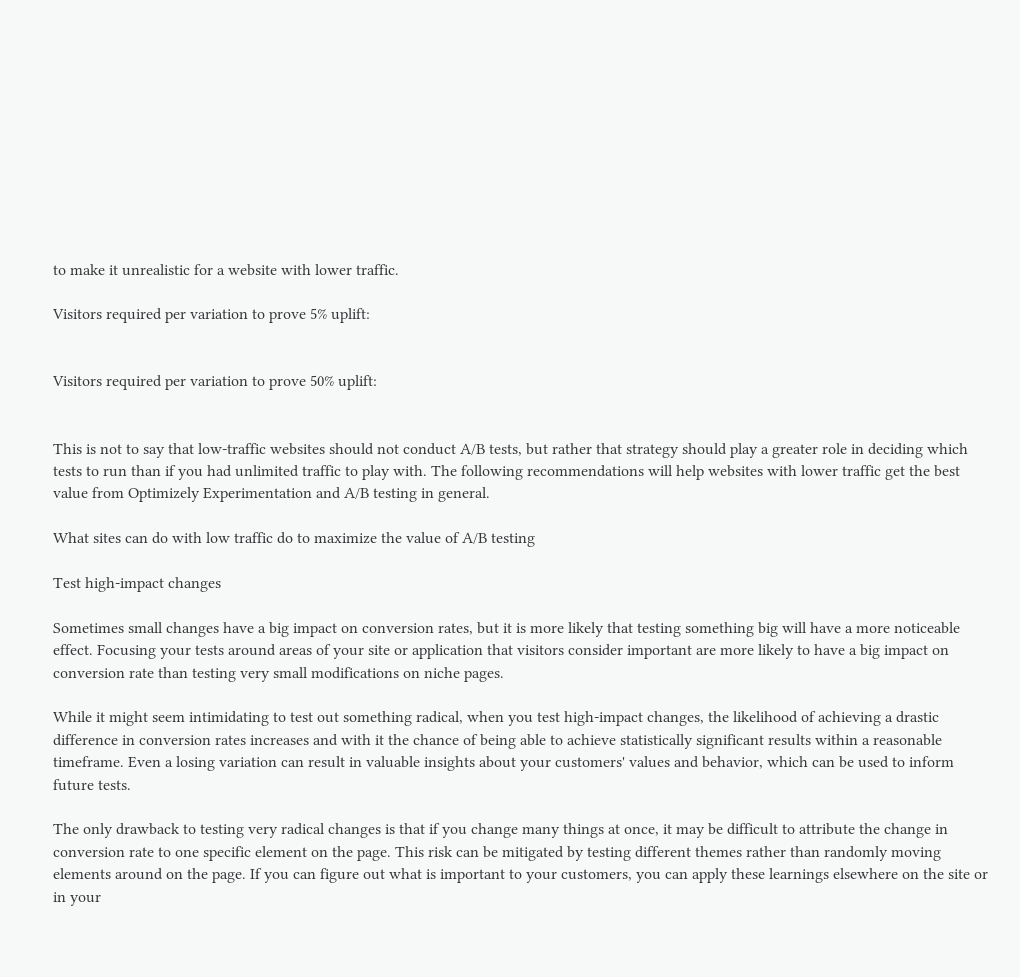to make it unrealistic for a website with lower traffic.

Visitors required per variation to prove 5% uplift:


Visitors required per variation to prove 50% uplift:


This is not to say that low-traffic websites should not conduct A/B tests, but rather that strategy should play a greater role in deciding which tests to run than if you had unlimited traffic to play with. The following recommendations will help websites with lower traffic get the best value from Optimizely Experimentation and A/B testing in general.

What sites can do with low traffic do to maximize the value of A/B testing

Test high-impact changes

Sometimes small changes have a big impact on conversion rates, but it is more likely that testing something big will have a more noticeable effect. Focusing your tests around areas of your site or application that visitors consider important are more likely to have a big impact on conversion rate than testing very small modifications on niche pages.

While it might seem intimidating to test out something radical, when you test high-impact changes, the likelihood of achieving a drastic difference in conversion rates increases and with it the chance of being able to achieve statistically significant results within a reasonable timeframe. Even a losing variation can result in valuable insights about your customers' values and behavior, which can be used to inform future tests.

The only drawback to testing very radical changes is that if you change many things at once, it may be difficult to attribute the change in conversion rate to one specific element on the page. This risk can be mitigated by testing different themes rather than randomly moving elements around on the page. If you can figure out what is important to your customers, you can apply these learnings elsewhere on the site or in your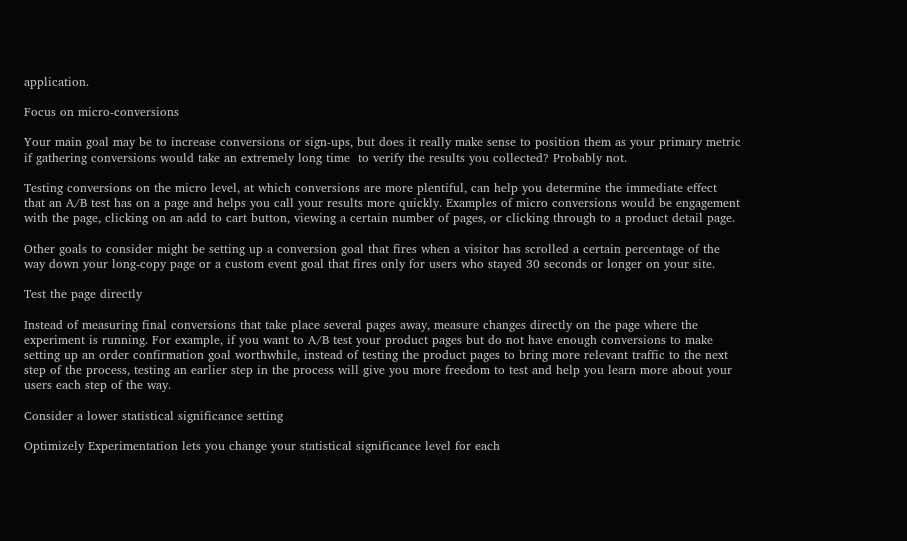application.

Focus on micro-conversions

Your main goal may be to increase conversions or sign-ups, but does it really make sense to position them as your primary metric if gathering conversions would take an extremely long time  to verify the results you collected? Probably not.

Testing conversions on the micro level, at which conversions are more plentiful, can help you determine the immediate effect that an A/B test has on a page and helps you call your results more quickly. Examples of micro conversions would be engagement with the page, clicking on an add to cart button, viewing a certain number of pages, or clicking through to a product detail page.

Other goals to consider might be setting up a conversion goal that fires when a visitor has scrolled a certain percentage of the way down your long-copy page or a custom event goal that fires only for users who stayed 30 seconds or longer on your site.

Test the page directly

Instead of measuring final conversions that take place several pages away, measure changes directly on the page where the experiment is running. For example, if you want to A/B test your product pages but do not have enough conversions to make setting up an order confirmation goal worthwhile, instead of testing the product pages to bring more relevant traffic to the next step of the process, testing an earlier step in the process will give you more freedom to test and help you learn more about your users each step of the way.

Consider a lower statistical significance setting

Optimizely Experimentation lets you change your statistical significance level for each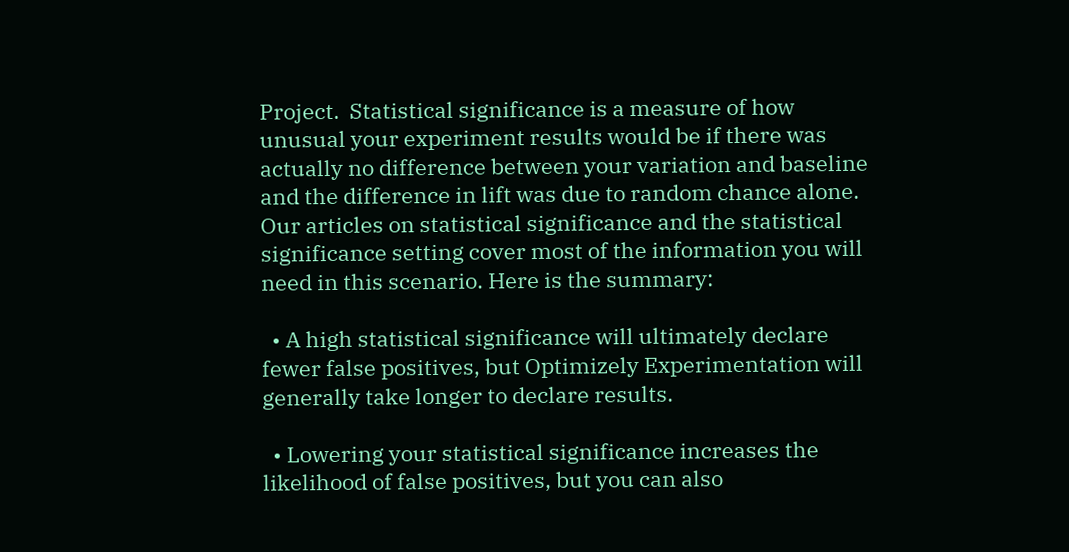Project.  Statistical significance is a measure of how unusual your experiment results would be if there was actually no difference between your variation and baseline and the difference in lift was due to random chance alone. Our articles on statistical significance and the statistical significance setting cover most of the information you will need in this scenario. Here is the summary:

  • A high statistical significance will ultimately declare fewer false positives, but Optimizely Experimentation will generally take longer to declare results.

  • Lowering your statistical significance increases the likelihood of false positives, but you can also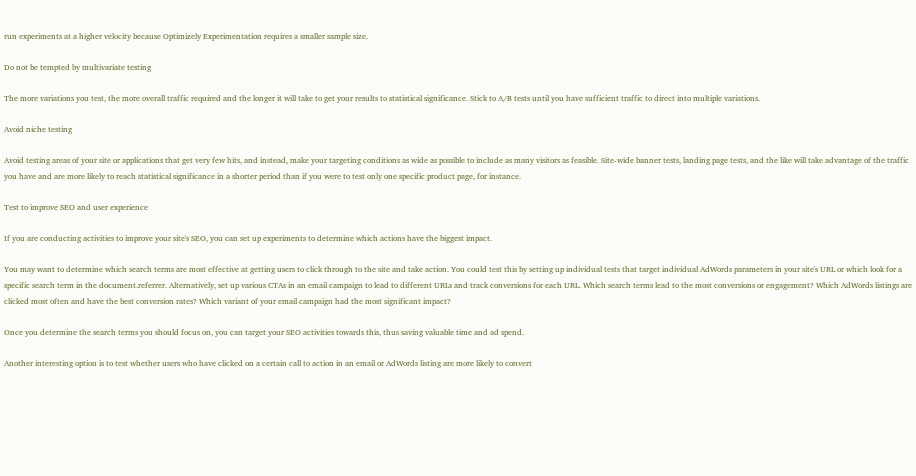run experiments at a higher velocity because Optimizely Experimentation requires a smaller sample size.

Do not be tempted by multivariate testing

The more variations you test, the more overall traffic required and the longer it will take to get your results to statistical significance. Stick to A/B tests until you have sufficient traffic to direct into multiple variations.

Avoid niche testing

Avoid testing areas of your site or applications that get very few hits, and instead, make your targeting conditions as wide as possible to include as many visitors as feasible. Site-wide banner tests, landing page tests, and the like will take advantage of the traffic you have and are more likely to reach statistical significance in a shorter period than if you were to test only one specific product page, for instance.

Test to improve SEO and user experience

If you are conducting activities to improve your site's SEO, you can set up experiments to determine which actions have the biggest impact.

You may want to determine which search terms are most effective at getting users to click through to the site and take action. You could test this by setting up individual tests that target individual AdWords parameters in your site's URL or which look for a specific search term in the document.referrer. Alternatively, set up various CTAs in an email campaign to lead to different URLs and track conversions for each URL. Which search terms lead to the most conversions or engagement? Which AdWords listings are clicked most often and have the best conversion rates? Which variant of your email campaign had the most significant impact?

Once you determine the search terms you should focus on, you can target your SEO activities towards this, thus saving valuable time and ad spend.

Another interesting option is to test whether users who have clicked on a certain call to action in an email or AdWords listing are more likely to convert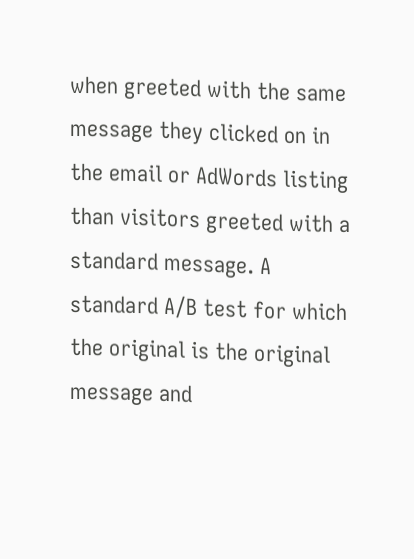when greeted with the same message they clicked on in the email or AdWords listing than visitors greeted with a standard message. A standard A/B test for which the original is the original message and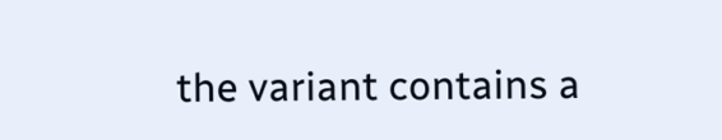the variant contains a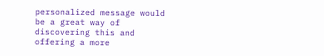personalized message would be a great way of discovering this and offering a more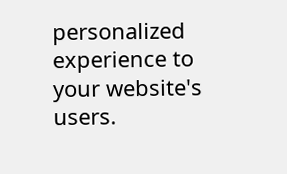personalized experience to your website's users.